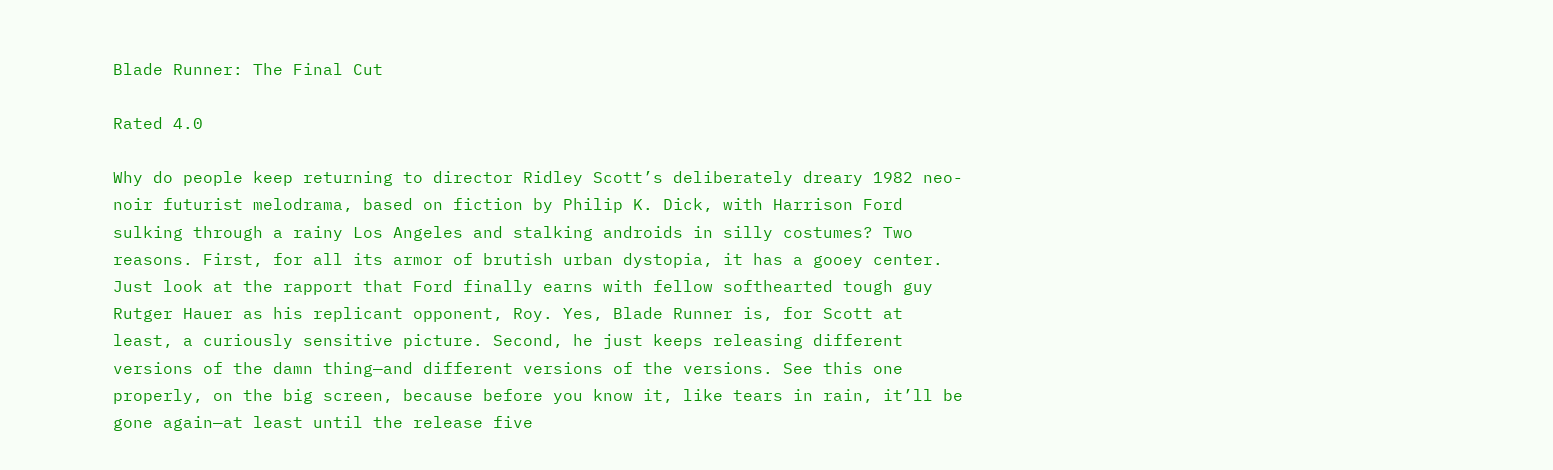Blade Runner: The Final Cut

Rated 4.0

Why do people keep returning to director Ridley Scott’s deliberately dreary 1982 neo-noir futurist melodrama, based on fiction by Philip K. Dick, with Harrison Ford sulking through a rainy Los Angeles and stalking androids in silly costumes? Two reasons. First, for all its armor of brutish urban dystopia, it has a gooey center. Just look at the rapport that Ford finally earns with fellow softhearted tough guy Rutger Hauer as his replicant opponent, Roy. Yes, Blade Runner is, for Scott at least, a curiously sensitive picture. Second, he just keeps releasing different versions of the damn thing—and different versions of the versions. See this one properly, on the big screen, because before you know it, like tears in rain, it’ll be gone again—at least until the release five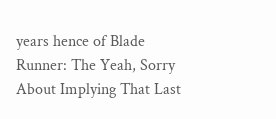years hence of Blade Runner: The Yeah, Sorry About Implying That Last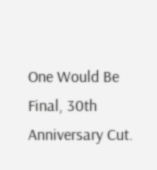One Would Be Final, 30th Anniversary Cut.